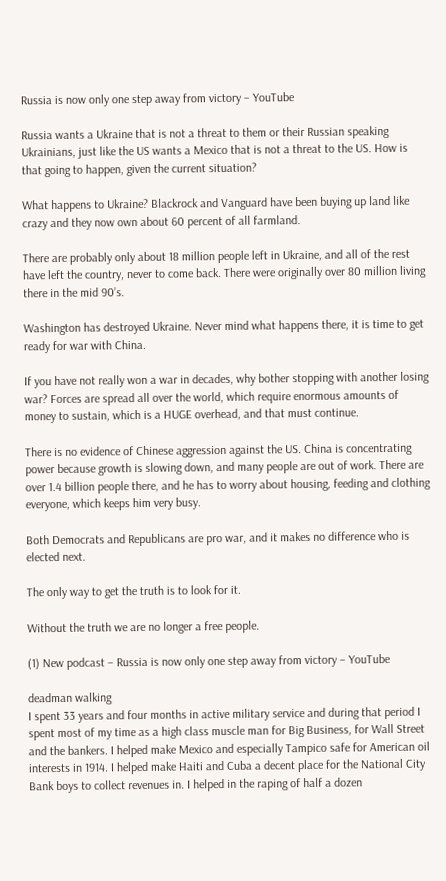Russia is now only one step away from victory – YouTube

Russia wants a Ukraine that is not a threat to them or their Russian speaking Ukrainians, just like the US wants a Mexico that is not a threat to the US. How is that going to happen, given the current situation?

What happens to Ukraine? Blackrock and Vanguard have been buying up land like crazy and they now own about 60 percent of all farmland.

There are probably only about 18 million people left in Ukraine, and all of the rest have left the country, never to come back. There were originally over 80 million living there in the mid 90’s.

Washington has destroyed Ukraine. Never mind what happens there, it is time to get ready for war with China.

If you have not really won a war in decades, why bother stopping with another losing war? Forces are spread all over the world, which require enormous amounts of money to sustain, which is a HUGE overhead, and that must continue.

There is no evidence of Chinese aggression against the US. China is concentrating power because growth is slowing down, and many people are out of work. There are over 1.4 billion people there, and he has to worry about housing, feeding and clothing everyone, which keeps him very busy.

Both Democrats and Republicans are pro war, and it makes no difference who is elected next.

The only way to get the truth is to look for it.

Without the truth we are no longer a free people.

(1) New podcast – Russia is now only one step away from victory – YouTube

deadman walking
I spent 33 years and four months in active military service and during that period I spent most of my time as a high class muscle man for Big Business, for Wall Street and the bankers. I helped make Mexico and especially Tampico safe for American oil interests in 1914. I helped make Haiti and Cuba a decent place for the National City Bank boys to collect revenues in. I helped in the raping of half a dozen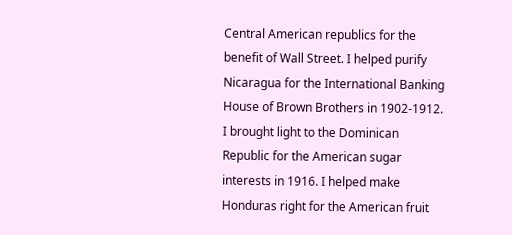Central American republics for the benefit of Wall Street. I helped purify Nicaragua for the International Banking House of Brown Brothers in 1902-1912. I brought light to the Dominican Republic for the American sugar interests in 1916. I helped make Honduras right for the American fruit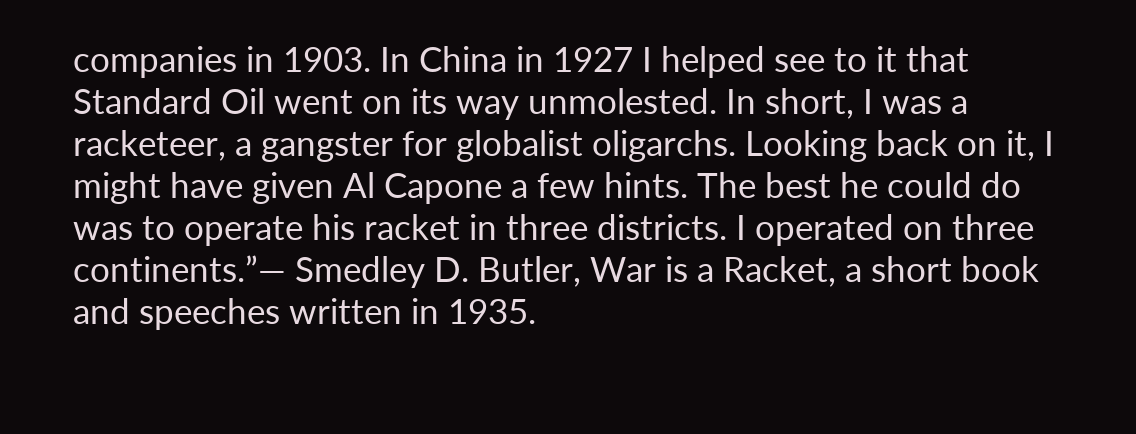companies in 1903. In China in 1927 I helped see to it that Standard Oil went on its way unmolested. In short, I was a racketeer, a gangster for globalist oligarchs. Looking back on it, I might have given Al Capone a few hints. The best he could do was to operate his racket in three districts. I operated on three continents.”― Smedley D. Butler, War is a Racket, a short book and speeches written in 1935.